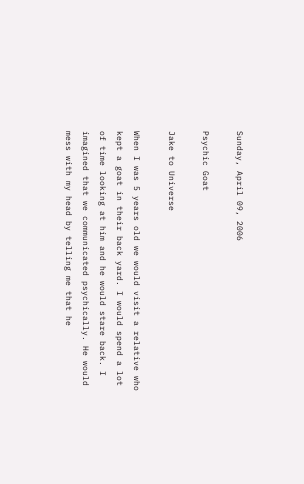Sunday, April 09, 2006

Psychic Goat

Jake to Universe

When I was 5 years old we would visit a relative who kept a goat in their back yard. I would spend a lot of time looking at him and he would stare back. I imagined that we communicated psychically. He would mess with my head by telling me that he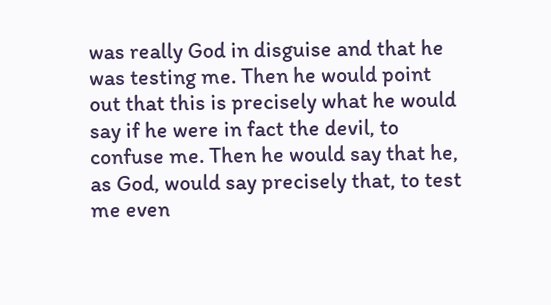was really God in disguise and that he was testing me. Then he would point out that this is precisely what he would say if he were in fact the devil, to confuse me. Then he would say that he, as God, would say precisely that, to test me even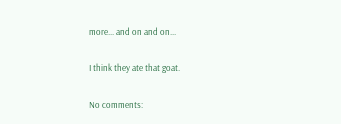more... and on and on...

I think they ate that goat.

No comments: